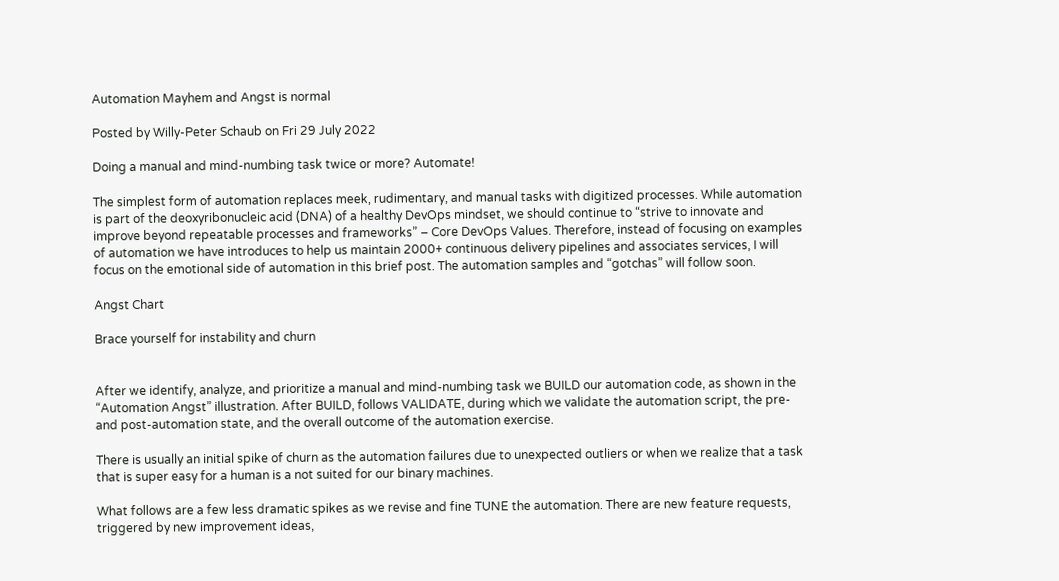Automation Mayhem and Angst is normal

Posted by Willy-Peter Schaub on Fri 29 July 2022

Doing a manual and mind-numbing task twice or more? Automate!

The simplest form of automation replaces meek, rudimentary, and manual tasks with digitized processes. While automation is part of the deoxyribonucleic acid (DNA) of a healthy DevOps mindset, we should continue to “strive to innovate and improve beyond repeatable processes and frameworks” – Core DevOps Values. Therefore, instead of focusing on examples of automation we have introduces to help us maintain 2000+ continuous delivery pipelines and associates services, I will focus on the emotional side of automation in this brief post. The automation samples and “gotchas” will follow soon.

Angst Chart

Brace yourself for instability and churn


After we identify, analyze, and prioritize a manual and mind-numbing task we BUILD our automation code, as shown in the “Automation Angst” illustration. After BUILD, follows VALIDATE, during which we validate the automation script, the pre- and post-automation state, and the overall outcome of the automation exercise.

There is usually an initial spike of churn as the automation failures due to unexpected outliers or when we realize that a task that is super easy for a human is a not suited for our binary machines.

What follows are a few less dramatic spikes as we revise and fine TUNE the automation. There are new feature requests, triggered by new improvement ideas,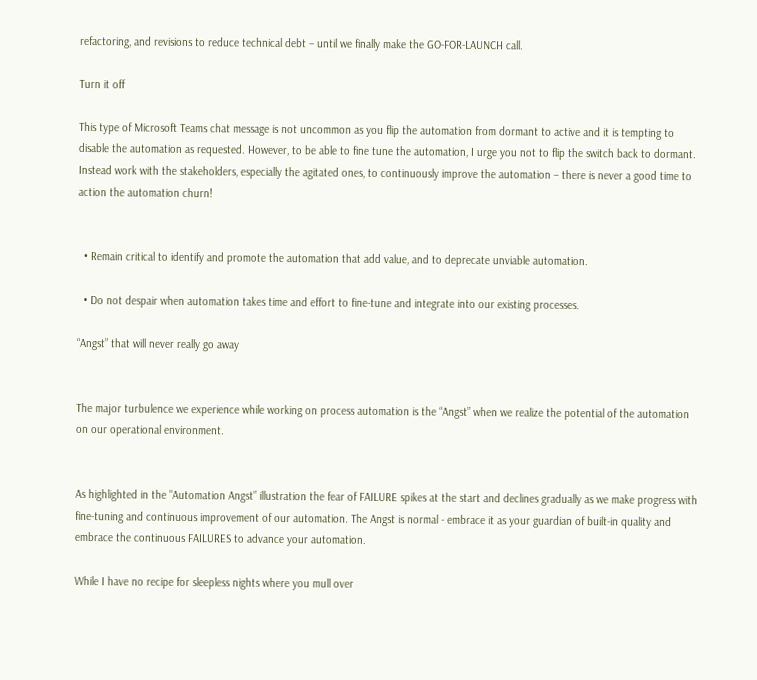refactoring, and revisions to reduce technical debt – until we finally make the GO-FOR-LAUNCH call.

Turn it off

This type of Microsoft Teams chat message is not uncommon as you flip the automation from dormant to active and it is tempting to disable the automation as requested. However, to be able to fine tune the automation, I urge you not to flip the switch back to dormant. Instead work with the stakeholders, especially the agitated ones, to continuously improve the automation – there is never a good time to action the automation churn!


  • Remain critical to identify and promote the automation that add value, and to deprecate unviable automation.

  • Do not despair when automation takes time and effort to fine-tune and integrate into our existing processes.

“Angst” that will never really go away


The major turbulence we experience while working on process automation is the “Angst” when we realize the potential of the automation on our operational environment.


As highlighted in the "Automation Angst” illustration the fear of FAILURE spikes at the start and declines gradually as we make progress with fine-tuning and continuous improvement of our automation. The Angst is normal - embrace it as your guardian of built-in quality and embrace the continuous FAILURES to advance your automation.

While I have no recipe for sleepless nights where you mull over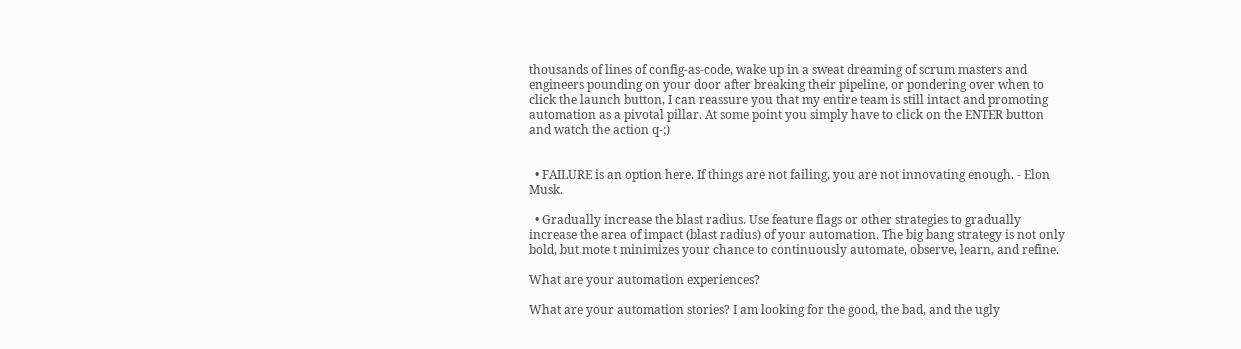thousands of lines of config-as-code, wake up in a sweat dreaming of scrum masters and engineers pounding on your door after breaking their pipeline, or pondering over when to click the launch button, I can reassure you that my entire team is still intact and promoting automation as a pivotal pillar. At some point you simply have to click on the ENTER button and watch the action q-;)


  • FAILURE is an option here. If things are not failing, you are not innovating enough. - Elon Musk.

  • Gradually increase the blast radius. Use feature flags or other strategies to gradually increase the area of impact (blast radius) of your automation. The big bang strategy is not only bold, but mote t minimizes your chance to continuously automate, observe, learn, and refine.

What are your automation experiences?

What are your automation stories? I am looking for the good, the bad, and the ugly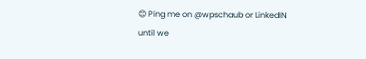😊 Ping me on @wpschaub or LinkedIN until we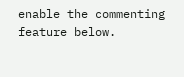enable the commenting feature below.